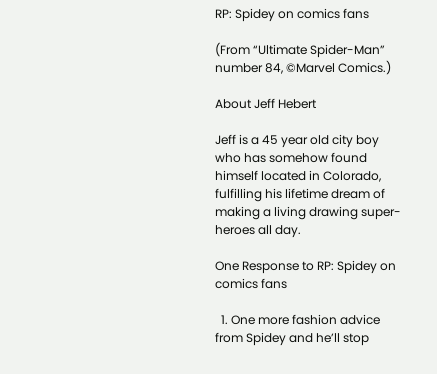RP: Spidey on comics fans

(From “Ultimate Spider-Man” number 84, ©Marvel Comics.)

About Jeff Hebert

Jeff is a 45 year old city boy who has somehow found himself located in Colorado, fulfilling his lifetime dream of making a living drawing super-heroes all day.

One Response to RP: Spidey on comics fans

  1. One more fashion advice from Spidey and he’ll stop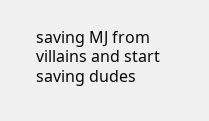saving MJ from villains and start saving dudes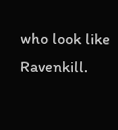who look like Ravenkill.